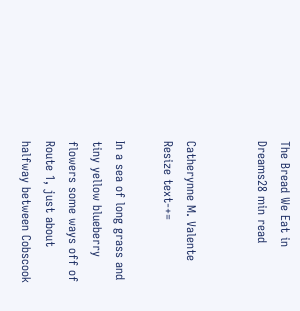The Bread We Eat in Dreams28 min read


Catherynne M. Valente
Resize text-+=

In a sea of long grass and tiny yellow blueberry flowers some ways off of Route 1, just about halfway between Cobscook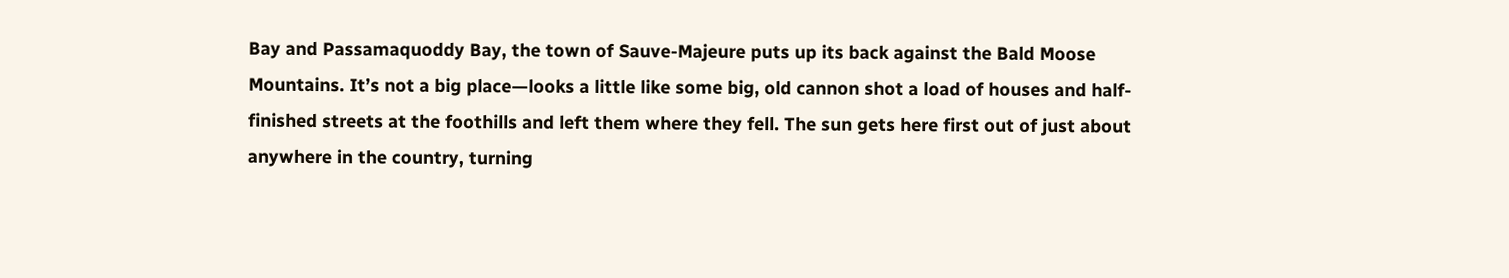Bay and Passamaquoddy Bay, the town of Sauve-Majeure puts up its back against the Bald Moose Mountains. It’s not a big place—looks a little like some big, old cannon shot a load of houses and half-finished streets at the foothills and left them where they fell. The sun gets here first out of just about anywhere in the country, turning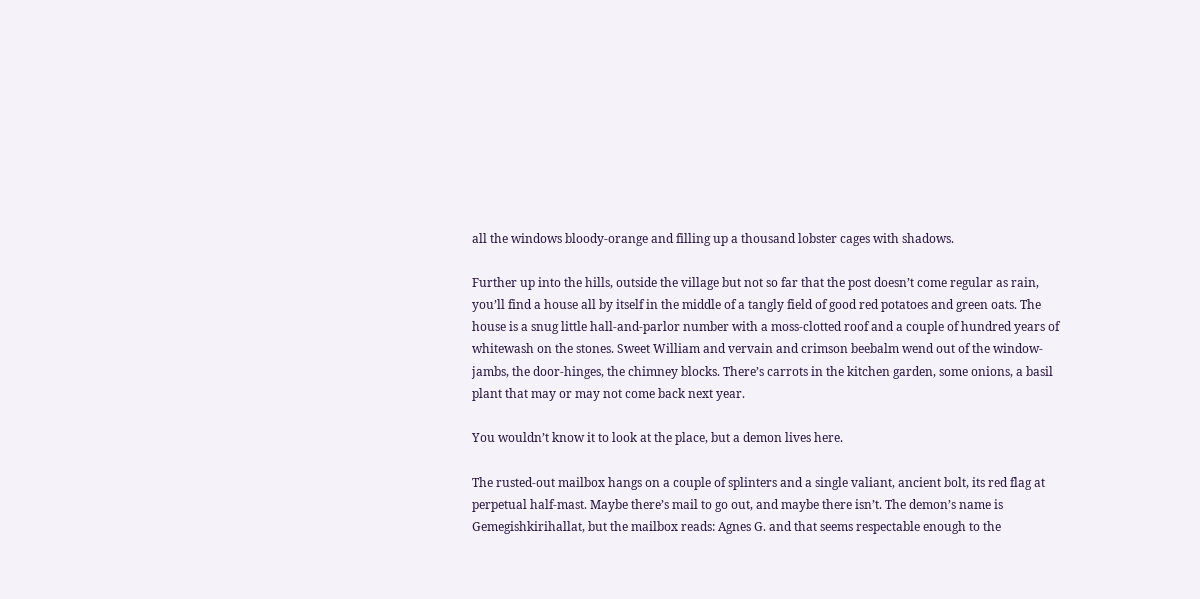all the windows bloody-orange and filling up a thousand lobster cages with shadows.

Further up into the hills, outside the village but not so far that the post doesn’t come regular as rain, you’ll find a house all by itself in the middle of a tangly field of good red potatoes and green oats. The house is a snug little hall-and-parlor number with a moss-clotted roof and a couple of hundred years of whitewash on the stones. Sweet William and vervain and crimson beebalm wend out of the window-jambs, the door-hinges, the chimney blocks. There’s carrots in the kitchen garden, some onions, a basil plant that may or may not come back next year.

You wouldn’t know it to look at the place, but a demon lives here.

The rusted-out mailbox hangs on a couple of splinters and a single valiant, ancient bolt, its red flag at perpetual half-mast. Maybe there’s mail to go out, and maybe there isn’t. The demon’s name is Gemegishkirihallat, but the mailbox reads: Agnes G. and that seems respectable enough to the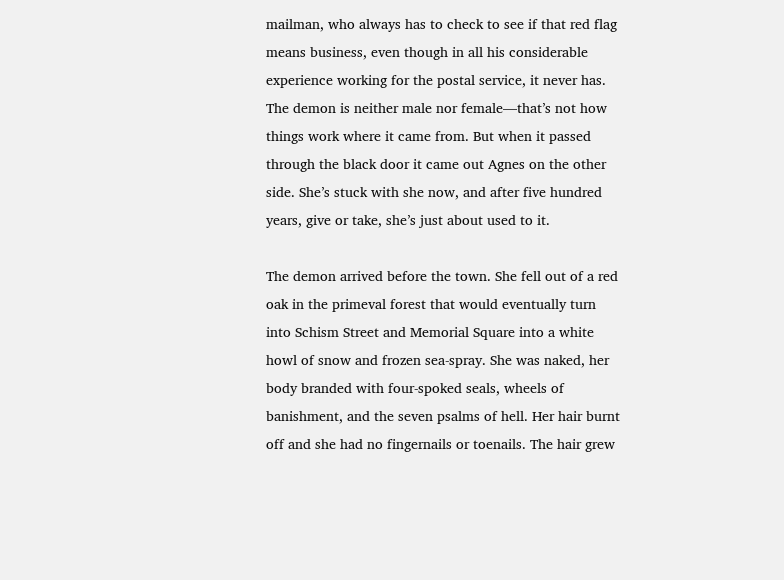mailman, who always has to check to see if that red flag means business, even though in all his considerable experience working for the postal service, it never has. The demon is neither male nor female—that’s not how things work where it came from. But when it passed through the black door it came out Agnes on the other side. She’s stuck with she now, and after five hundred years, give or take, she’s just about used to it.

The demon arrived before the town. She fell out of a red oak in the primeval forest that would eventually turn into Schism Street and Memorial Square into a white howl of snow and frozen sea-spray. She was naked, her body branded with four-spoked seals, wheels of banishment, and the seven psalms of hell. Her hair burnt off and she had no fingernails or toenails. The hair grew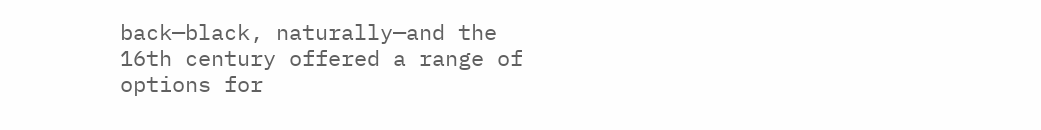back—black, naturally—and the 16th century offered a range of options for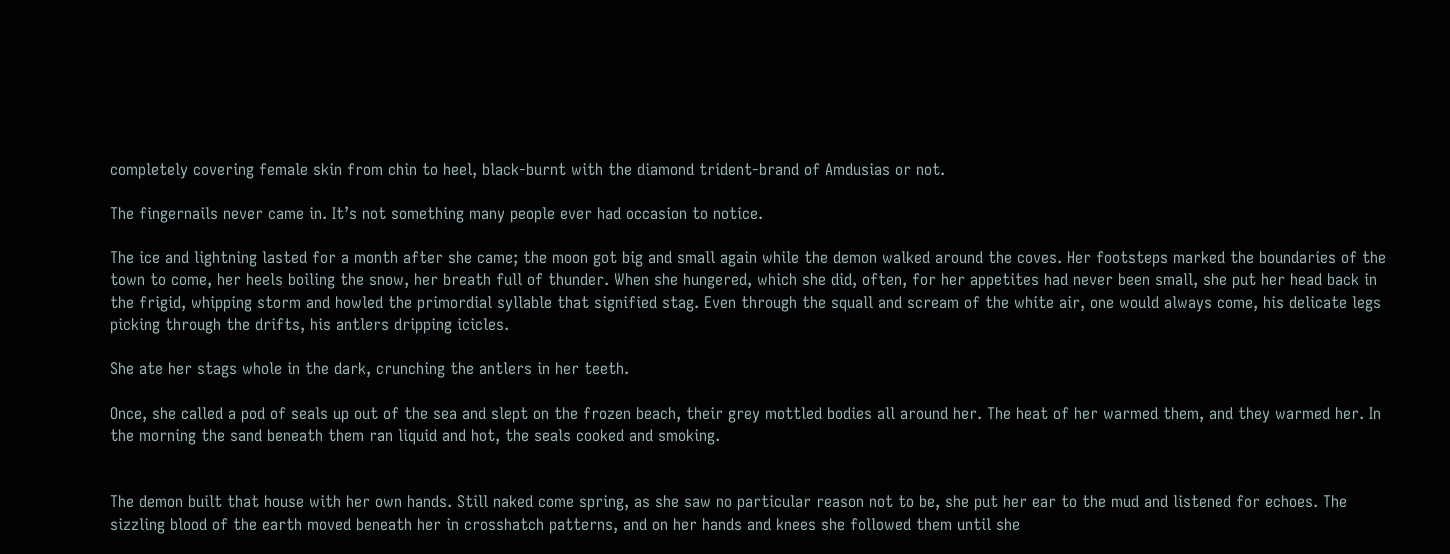completely covering female skin from chin to heel, black-burnt with the diamond trident-brand of Amdusias or not.

The fingernails never came in. It’s not something many people ever had occasion to notice.

The ice and lightning lasted for a month after she came; the moon got big and small again while the demon walked around the coves. Her footsteps marked the boundaries of the town to come, her heels boiling the snow, her breath full of thunder. When she hungered, which she did, often, for her appetites had never been small, she put her head back in the frigid, whipping storm and howled the primordial syllable that signified stag. Even through the squall and scream of the white air, one would always come, his delicate legs picking through the drifts, his antlers dripping icicles.

She ate her stags whole in the dark, crunching the antlers in her teeth.

Once, she called a pod of seals up out of the sea and slept on the frozen beach, their grey mottled bodies all around her. The heat of her warmed them, and they warmed her. In the morning the sand beneath them ran liquid and hot, the seals cooked and smoking.


The demon built that house with her own hands. Still naked come spring, as she saw no particular reason not to be, she put her ear to the mud and listened for echoes. The sizzling blood of the earth moved beneath her in crosshatch patterns, and on her hands and knees she followed them until she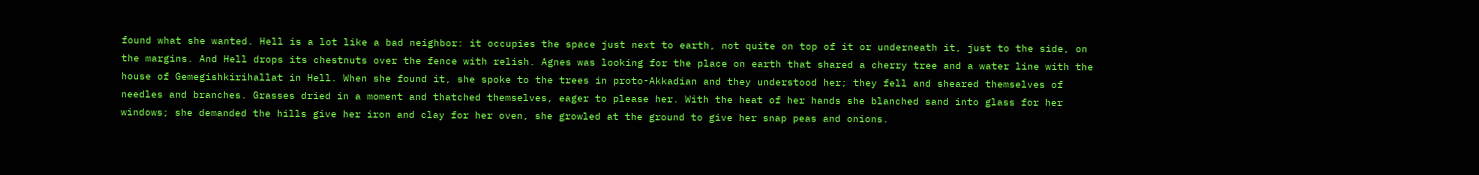found what she wanted. Hell is a lot like a bad neighbor: it occupies the space just next to earth, not quite on top of it or underneath it, just to the side, on the margins. And Hell drops its chestnuts over the fence with relish. Agnes was looking for the place on earth that shared a cherry tree and a water line with the house of Gemegishkirihallat in Hell. When she found it, she spoke to the trees in proto-Akkadian and they understood her; they fell and sheared themselves of needles and branches. Grasses dried in a moment and thatched themselves, eager to please her. With the heat of her hands she blanched sand into glass for her windows; she demanded the hills give her iron and clay for her oven, she growled at the ground to give her snap peas and onions.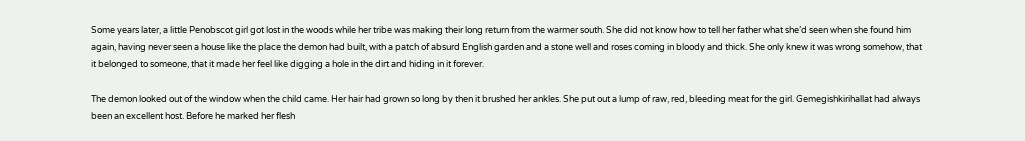Some years later, a little Penobscot girl got lost in the woods while her tribe was making their long return from the warmer south. She did not know how to tell her father what she’d seen when she found him again, having never seen a house like the place the demon had built, with a patch of absurd English garden and a stone well and roses coming in bloody and thick. She only knew it was wrong somehow, that it belonged to someone, that it made her feel like digging a hole in the dirt and hiding in it forever.

The demon looked out of the window when the child came. Her hair had grown so long by then it brushed her ankles. She put out a lump of raw, red, bleeding meat for the girl. Gemegishkirihallat had always been an excellent host. Before he marked her flesh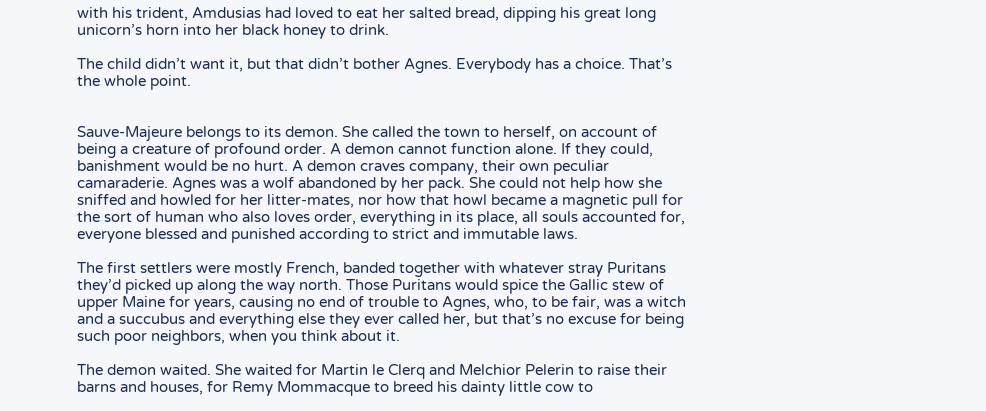with his trident, Amdusias had loved to eat her salted bread, dipping his great long unicorn’s horn into her black honey to drink.

The child didn’t want it, but that didn’t bother Agnes. Everybody has a choice. That’s the whole point.


Sauve-Majeure belongs to its demon. She called the town to herself, on account of being a creature of profound order. A demon cannot function alone. If they could, banishment would be no hurt. A demon craves company, their own peculiar camaraderie. Agnes was a wolf abandoned by her pack. She could not help how she sniffed and howled for her litter-mates, nor how that howl became a magnetic pull for the sort of human who also loves order, everything in its place, all souls accounted for, everyone blessed and punished according to strict and immutable laws.

The first settlers were mostly French, banded together with whatever stray Puritans they’d picked up along the way north. Those Puritans would spice the Gallic stew of upper Maine for years, causing no end of trouble to Agnes, who, to be fair, was a witch and a succubus and everything else they ever called her, but that’s no excuse for being such poor neighbors, when you think about it.

The demon waited. She waited for Martin le Clerq and Melchior Pelerin to raise their barns and houses, for Remy Mommacque to breed his dainty little cow to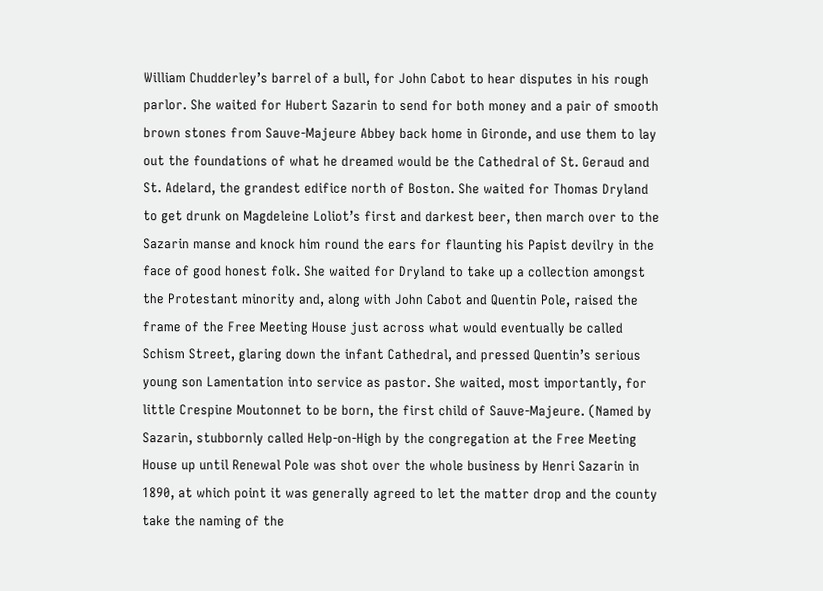William Chudderley’s barrel of a bull, for John Cabot to hear disputes in his rough parlor. She waited for Hubert Sazarin to send for both money and a pair of smooth brown stones from Sauve-Majeure Abbey back home in Gironde, and use them to lay out the foundations of what he dreamed would be the Cathedral of St. Geraud and St. Adelard, the grandest edifice north of Boston. She waited for Thomas Dryland to get drunk on Magdeleine Loliot’s first and darkest beer, then march over to the Sazarin manse and knock him round the ears for flaunting his Papist devilry in the face of good honest folk. She waited for Dryland to take up a collection amongst the Protestant minority and, along with John Cabot and Quentin Pole, raised the frame of the Free Meeting House just across what would eventually be called Schism Street, glaring down the infant Cathedral, and pressed Quentin’s serious young son Lamentation into service as pastor. She waited, most importantly, for little Crespine Moutonnet to be born, the first child of Sauve-Majeure. (Named by Sazarin, stubbornly called Help-on-High by the congregation at the Free Meeting House up until Renewal Pole was shot over the whole business by Henri Sazarin in 1890, at which point it was generally agreed to let the matter drop and the county take the naming of the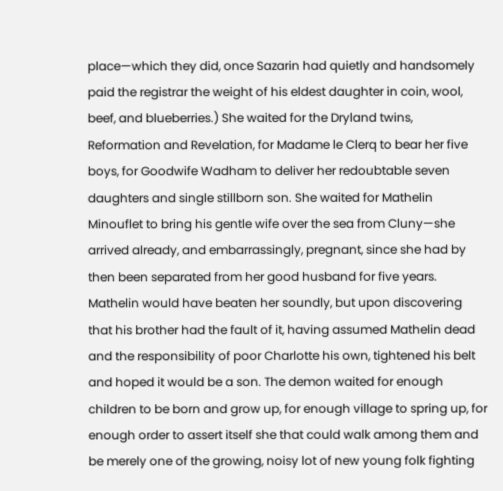place—which they did, once Sazarin had quietly and handsomely paid the registrar the weight of his eldest daughter in coin, wool, beef, and blueberries.) She waited for the Dryland twins, Reformation and Revelation, for Madame le Clerq to bear her five boys, for Goodwife Wadham to deliver her redoubtable seven daughters and single stillborn son. She waited for Mathelin Minouflet to bring his gentle wife over the sea from Cluny—she arrived already, and embarrassingly, pregnant, since she had by then been separated from her good husband for five years. Mathelin would have beaten her soundly, but upon discovering that his brother had the fault of it, having assumed Mathelin dead and the responsibility of poor Charlotte his own, tightened his belt and hoped it would be a son. The demon waited for enough children to be born and grow up, for enough village to spring up, for enough order to assert itself she that could walk among them and be merely one of the growing, noisy lot of new young folk fighting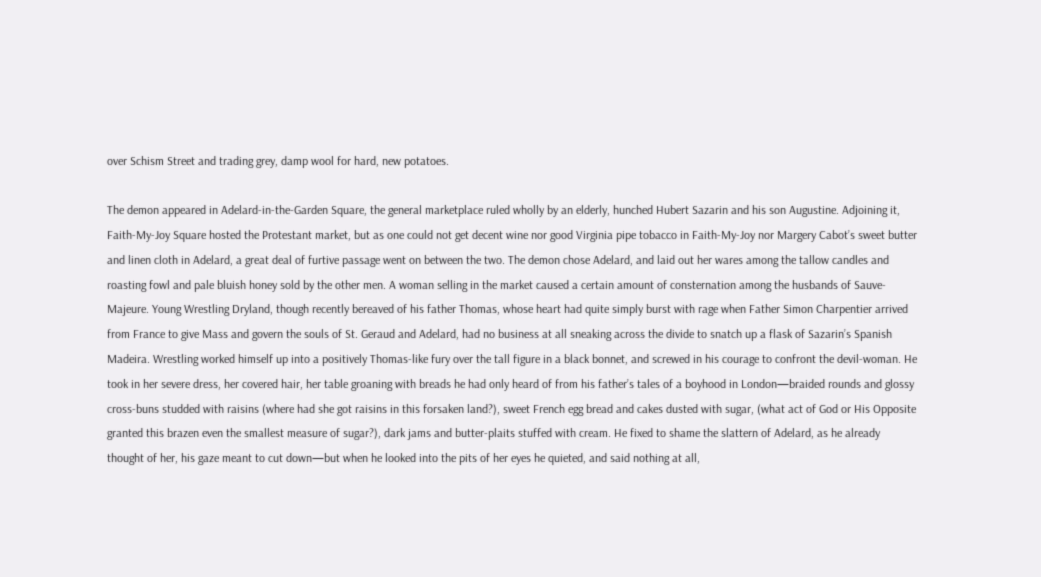over Schism Street and trading grey, damp wool for hard, new potatoes.

The demon appeared in Adelard-in-the-Garden Square, the general marketplace ruled wholly by an elderly, hunched Hubert Sazarin and his son Augustine. Adjoining it, Faith-My-Joy Square hosted the Protestant market, but as one could not get decent wine nor good Virginia pipe tobacco in Faith-My-Joy nor Margery Cabot’s sweet butter and linen cloth in Adelard, a great deal of furtive passage went on between the two. The demon chose Adelard, and laid out her wares among the tallow candles and roasting fowl and pale bluish honey sold by the other men. A woman selling in the market caused a certain amount of consternation among the husbands of Sauve-Majeure. Young Wrestling Dryland, though recently bereaved of his father Thomas, whose heart had quite simply burst with rage when Father Simon Charpentier arrived from France to give Mass and govern the souls of St. Geraud and Adelard, had no business at all sneaking across the divide to snatch up a flask of Sazarin’s Spanish Madeira. Wrestling worked himself up into a positively Thomas-like fury over the tall figure in a black bonnet, and screwed in his courage to confront the devil-woman. He took in her severe dress, her covered hair, her table groaning with breads he had only heard of from his father’s tales of a boyhood in London—braided rounds and glossy cross-buns studded with raisins (where had she got raisins in this forsaken land?), sweet French egg bread and cakes dusted with sugar, (what act of God or His Opposite granted this brazen even the smallest measure of sugar?), dark jams and butter-plaits stuffed with cream. He fixed to shame the slattern of Adelard, as he already thought of her, his gaze meant to cut down—but when he looked into the pits of her eyes he quieted, and said nothing at all,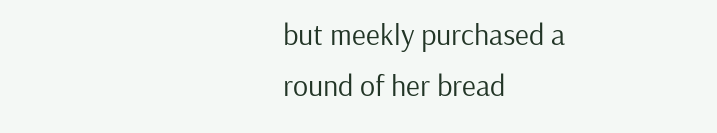but meekly purchased a round of her bread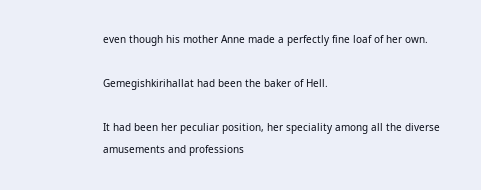even though his mother Anne made a perfectly fine loaf of her own.

Gemegishkirihallat had been the baker of Hell.

It had been her peculiar position, her speciality among all the diverse amusements and professions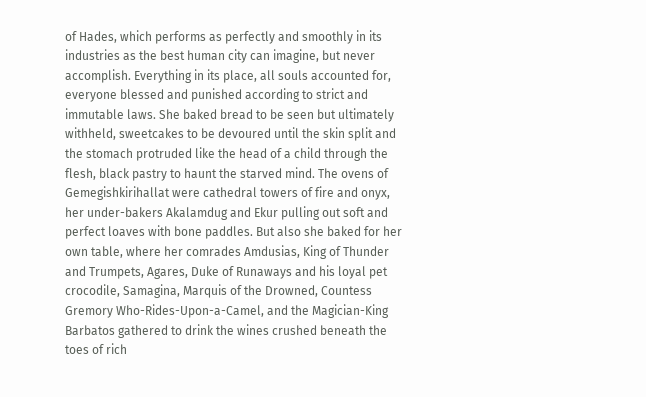of Hades, which performs as perfectly and smoothly in its industries as the best human city can imagine, but never accomplish. Everything in its place, all souls accounted for, everyone blessed and punished according to strict and immutable laws. She baked bread to be seen but ultimately withheld, sweetcakes to be devoured until the skin split and the stomach protruded like the head of a child through the flesh, black pastry to haunt the starved mind. The ovens of Gemegishkirihallat were cathedral towers of fire and onyx, her under-bakers Akalamdug and Ekur pulling out soft and perfect loaves with bone paddles. But also she baked for her own table, where her comrades Amdusias, King of Thunder and Trumpets, Agares, Duke of Runaways and his loyal pet crocodile, Samagina, Marquis of the Drowned, Countess Gremory Who-Rides-Upon-a-Camel, and the Magician-King Barbatos gathered to drink the wines crushed beneath the toes of rich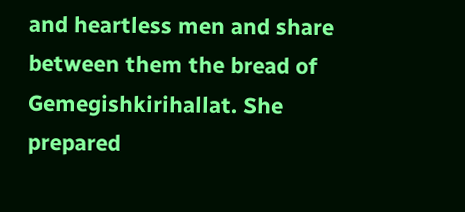and heartless men and share between them the bread of Gemegishkirihallat. She prepared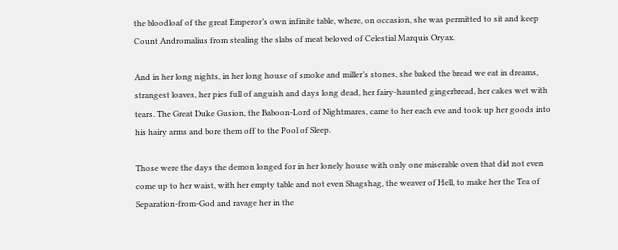the bloodloaf of the great Emperor’s own infinite table, where, on occasion, she was permitted to sit and keep Count Andromalius from stealing the slabs of meat beloved of Celestial Marquis Oryax.

And in her long nights, in her long house of smoke and miller’s stones, she baked the bread we eat in dreams, strangest loaves, her pies full of anguish and days long dead, her fairy-haunted gingerbread, her cakes wet with tears. The Great Duke Gusion, the Baboon-Lord of Nightmares, came to her each eve and took up her goods into his hairy arms and bore them off to the Pool of Sleep.

Those were the days the demon longed for in her lonely house with only one miserable oven that did not even come up to her waist, with her empty table and not even Shagshag, the weaver of Hell, to make her the Tea of Separation-from-God and ravage her in the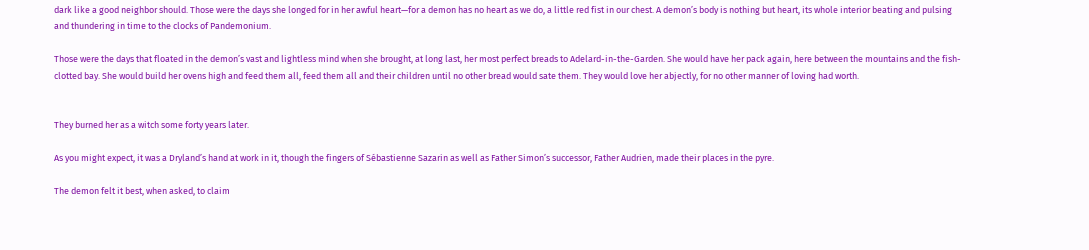dark like a good neighbor should. Those were the days she longed for in her awful heart—for a demon has no heart as we do, a little red fist in our chest. A demon’s body is nothing but heart, its whole interior beating and pulsing and thundering in time to the clocks of Pandemonium.

Those were the days that floated in the demon’s vast and lightless mind when she brought, at long last, her most perfect breads to Adelard-in-the-Garden. She would have her pack again, here between the mountains and the fish-clotted bay. She would build her ovens high and feed them all, feed them all and their children until no other bread would sate them. They would love her abjectly, for no other manner of loving had worth.


They burned her as a witch some forty years later.

As you might expect, it was a Dryland’s hand at work in it, though the fingers of Sébastienne Sazarin as well as Father Simon’s successor, Father Audrien, made their places in the pyre.

The demon felt it best, when asked, to claim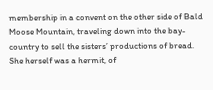membership in a convent on the other side of Bald Moose Mountain, traveling down into the bay-country to sell the sisters’ productions of bread. She herself was a hermit, of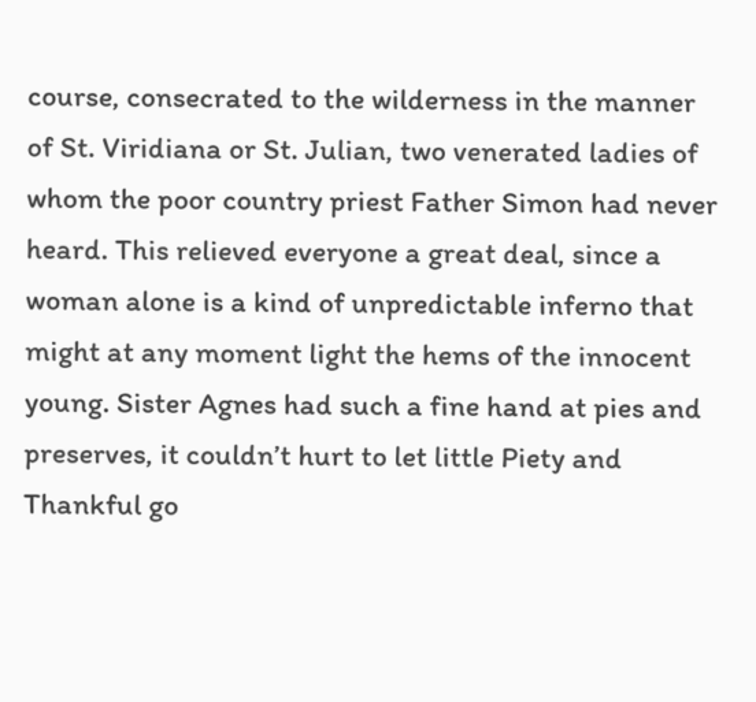course, consecrated to the wilderness in the manner of St. Viridiana or St. Julian, two venerated ladies of whom the poor country priest Father Simon had never heard. This relieved everyone a great deal, since a woman alone is a kind of unpredictable inferno that might at any moment light the hems of the innocent young. Sister Agnes had such a fine hand at pies and preserves, it couldn’t hurt to let little Piety and Thankful go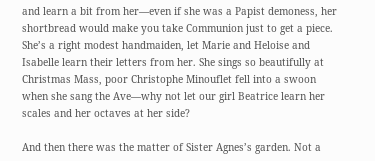and learn a bit from her—even if she was a Papist demoness, her shortbread would make you take Communion just to get a piece. She’s a right modest handmaiden, let Marie and Heloise and Isabelle learn their letters from her. She sings so beautifully at Christmas Mass, poor Christophe Minouflet fell into a swoon when she sang the Ave—why not let our girl Beatrice learn her scales and her octaves at her side?

And then there was the matter of Sister Agnes’s garden. Not a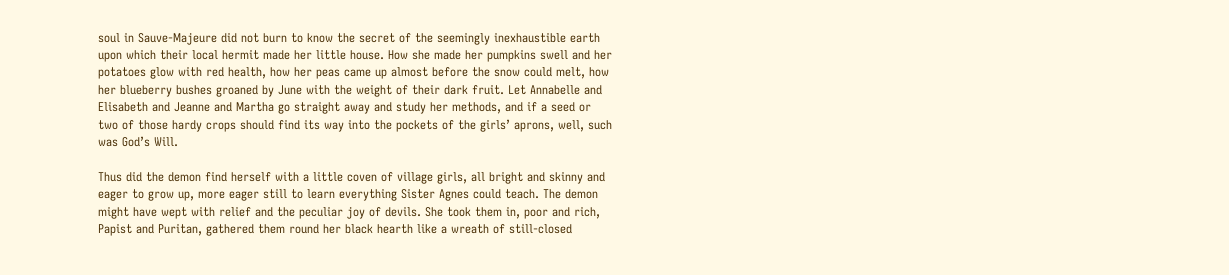soul in Sauve-Majeure did not burn to know the secret of the seemingly inexhaustible earth upon which their local hermit made her little house. How she made her pumpkins swell and her potatoes glow with red health, how her peas came up almost before the snow could melt, how her blueberry bushes groaned by June with the weight of their dark fruit. Let Annabelle and Elisabeth and Jeanne and Martha go straight away and study her methods, and if a seed or two of those hardy crops should find its way into the pockets of the girls’ aprons, well, such was God’s Will.

Thus did the demon find herself with a little coven of village girls, all bright and skinny and eager to grow up, more eager still to learn everything Sister Agnes could teach. The demon might have wept with relief and the peculiar joy of devils. She took them in, poor and rich, Papist and Puritan, gathered them round her black hearth like a wreath of still-closed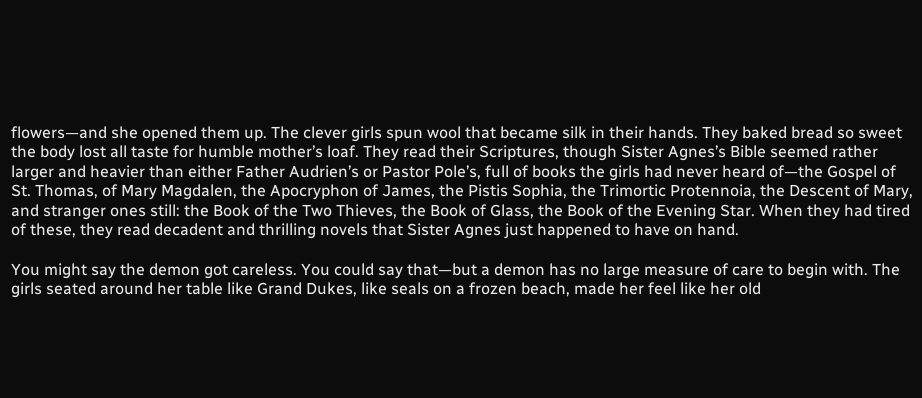flowers—and she opened them up. The clever girls spun wool that became silk in their hands. They baked bread so sweet the body lost all taste for humble mother’s loaf. They read their Scriptures, though Sister Agnes’s Bible seemed rather larger and heavier than either Father Audrien’s or Pastor Pole’s, full of books the girls had never heard of—the Gospel of St. Thomas, of Mary Magdalen, the Apocryphon of James, the Pistis Sophia, the Trimortic Protennoia, the Descent of Mary, and stranger ones still: the Book of the Two Thieves, the Book of Glass, the Book of the Evening Star. When they had tired of these, they read decadent and thrilling novels that Sister Agnes just happened to have on hand.

You might say the demon got careless. You could say that—but a demon has no large measure of care to begin with. The girls seated around her table like Grand Dukes, like seals on a frozen beach, made her feel like her old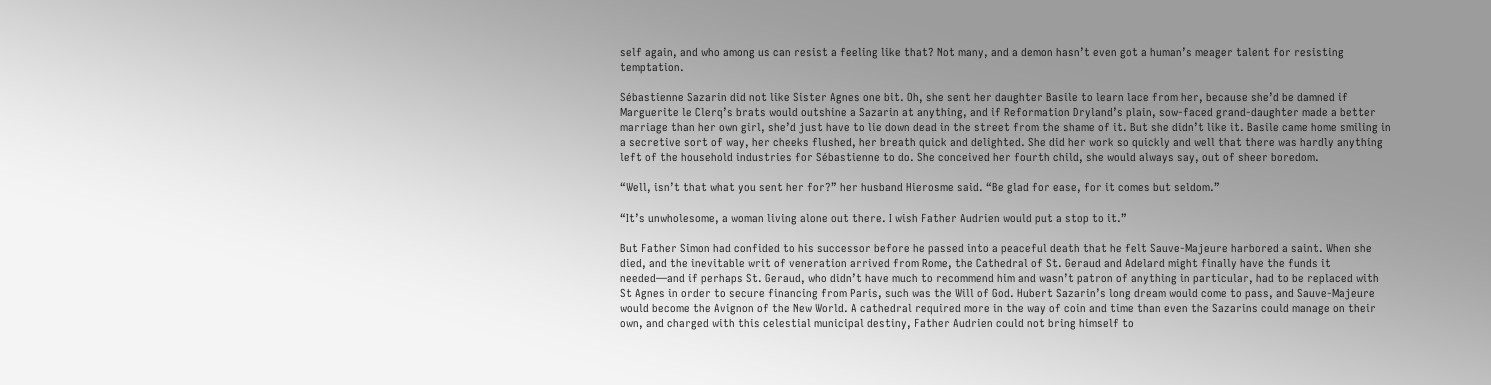self again, and who among us can resist a feeling like that? Not many, and a demon hasn’t even got a human’s meager talent for resisting temptation.

Sébastienne Sazarin did not like Sister Agnes one bit. Oh, she sent her daughter Basile to learn lace from her, because she’d be damned if Marguerite le Clerq’s brats would outshine a Sazarin at anything, and if Reformation Dryland’s plain, sow-faced grand-daughter made a better marriage than her own girl, she’d just have to lie down dead in the street from the shame of it. But she didn’t like it. Basile came home smiling in a secretive sort of way, her cheeks flushed, her breath quick and delighted. She did her work so quickly and well that there was hardly anything left of the household industries for Sébastienne to do. She conceived her fourth child, she would always say, out of sheer boredom.

“Well, isn’t that what you sent her for?” her husband Hierosme said. “Be glad for ease, for it comes but seldom.”

“It’s unwholesome, a woman living alone out there. I wish Father Audrien would put a stop to it.”

But Father Simon had confided to his successor before he passed into a peaceful death that he felt Sauve-Majeure harbored a saint. When she died, and the inevitable writ of veneration arrived from Rome, the Cathedral of St. Geraud and Adelard might finally have the funds it needed—and if perhaps St. Geraud, who didn’t have much to recommend him and wasn’t patron of anything in particular, had to be replaced with St Agnes in order to secure financing from Paris, such was the Will of God. Hubert Sazarin’s long dream would come to pass, and Sauve-Majeure would become the Avignon of the New World. A cathedral required more in the way of coin and time than even the Sazarins could manage on their own, and charged with this celestial municipal destiny, Father Audrien could not bring himself to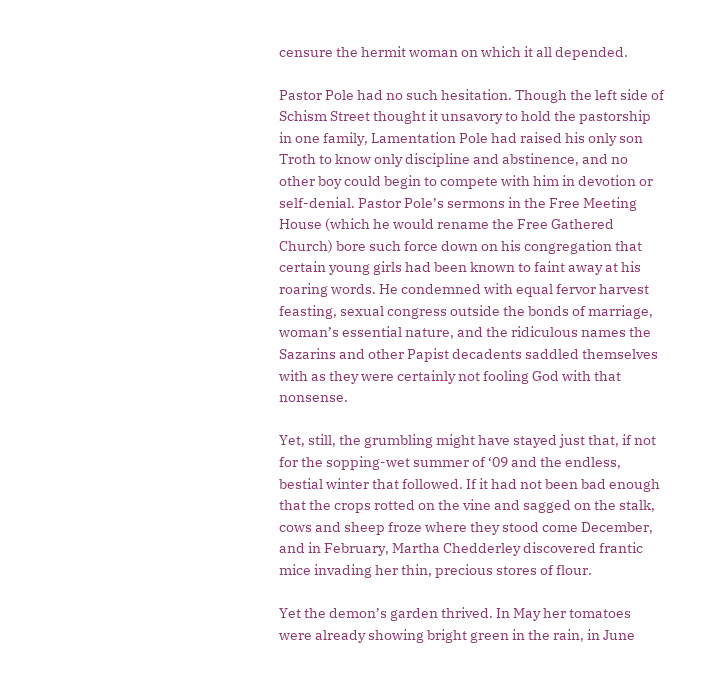censure the hermit woman on which it all depended.

Pastor Pole had no such hesitation. Though the left side of Schism Street thought it unsavory to hold the pastorship in one family, Lamentation Pole had raised his only son Troth to know only discipline and abstinence, and no other boy could begin to compete with him in devotion or self-denial. Pastor Pole’s sermons in the Free Meeting House (which he would rename the Free Gathered Church) bore such force down on his congregation that certain young girls had been known to faint away at his roaring words. He condemned with equal fervor harvest feasting, sexual congress outside the bonds of marriage, woman’s essential nature, and the ridiculous names the Sazarins and other Papist decadents saddled themselves with as they were certainly not fooling God with that nonsense.

Yet, still, the grumbling might have stayed just that, if not for the sopping-wet summer of ‘09 and the endless, bestial winter that followed. If it had not been bad enough that the crops rotted on the vine and sagged on the stalk, cows and sheep froze where they stood come December, and in February, Martha Chedderley discovered frantic mice invading her thin, precious stores of flour.

Yet the demon’s garden thrived. In May her tomatoes were already showing bright green in the rain, in June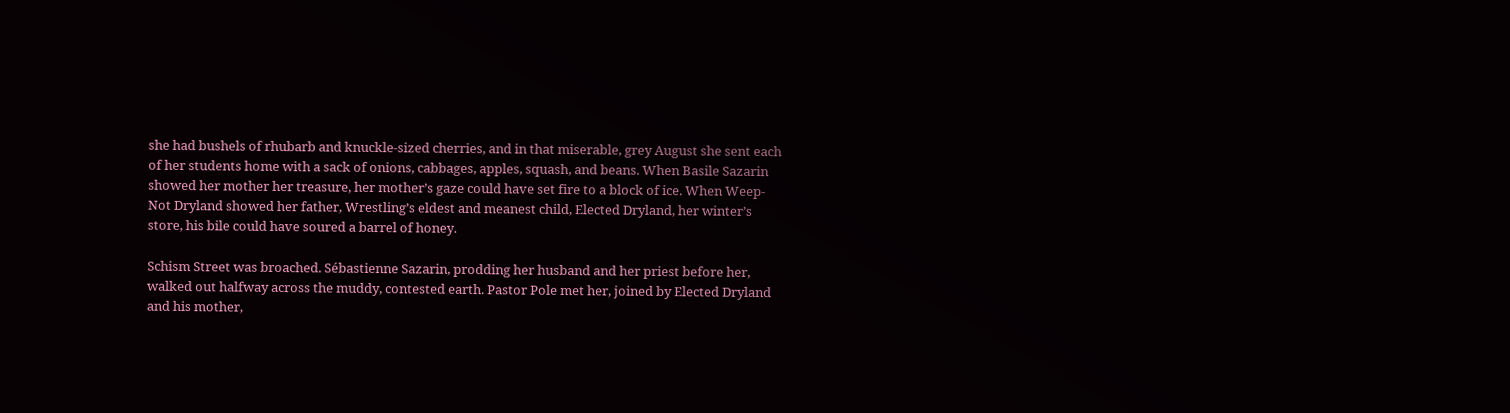she had bushels of rhubarb and knuckle-sized cherries, and in that miserable, grey August she sent each of her students home with a sack of onions, cabbages, apples, squash, and beans. When Basile Sazarin showed her mother her treasure, her mother’s gaze could have set fire to a block of ice. When Weep-Not Dryland showed her father, Wrestling’s eldest and meanest child, Elected Dryland, her winter’s store, his bile could have soured a barrel of honey.

Schism Street was broached. Sébastienne Sazarin, prodding her husband and her priest before her, walked out halfway across the muddy, contested earth. Pastor Pole met her, joined by Elected Dryland and his mother,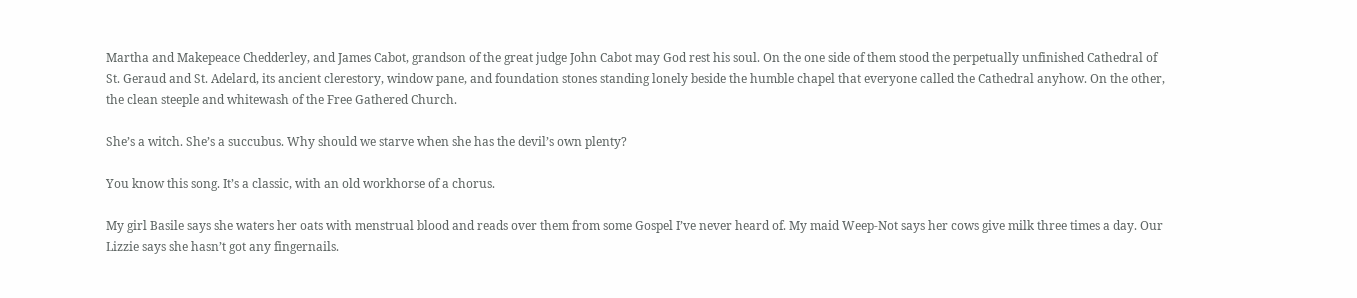Martha and Makepeace Chedderley, and James Cabot, grandson of the great judge John Cabot may God rest his soul. On the one side of them stood the perpetually unfinished Cathedral of St. Geraud and St. Adelard, its ancient clerestory, window pane, and foundation stones standing lonely beside the humble chapel that everyone called the Cathedral anyhow. On the other, the clean steeple and whitewash of the Free Gathered Church.

She’s a witch. She’s a succubus. Why should we starve when she has the devil’s own plenty?

You know this song. It’s a classic, with an old workhorse of a chorus.

My girl Basile says she waters her oats with menstrual blood and reads over them from some Gospel I’ve never heard of. My maid Weep-Not says her cows give milk three times a day. Our Lizzie says she hasn’t got any fingernails.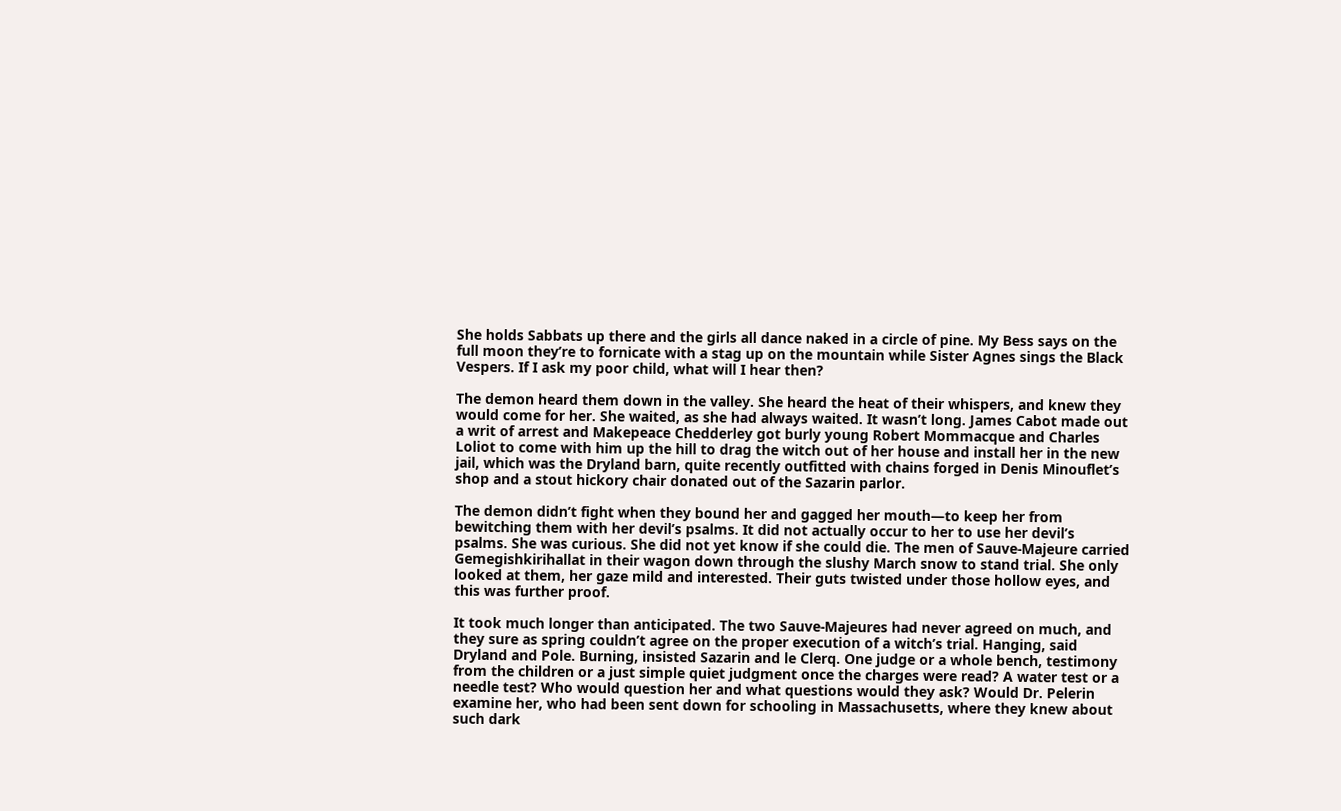She holds Sabbats up there and the girls all dance naked in a circle of pine. My Bess says on the full moon they’re to fornicate with a stag up on the mountain while Sister Agnes sings the Black Vespers. If I ask my poor child, what will I hear then?

The demon heard them down in the valley. She heard the heat of their whispers, and knew they would come for her. She waited, as she had always waited. It wasn’t long. James Cabot made out a writ of arrest and Makepeace Chedderley got burly young Robert Mommacque and Charles Loliot to come with him up the hill to drag the witch out of her house and install her in the new jail, which was the Dryland barn, quite recently outfitted with chains forged in Denis Minouflet’s shop and a stout hickory chair donated out of the Sazarin parlor.

The demon didn’t fight when they bound her and gagged her mouth—to keep her from bewitching them with her devil’s psalms. It did not actually occur to her to use her devil’s psalms. She was curious. She did not yet know if she could die. The men of Sauve-Majeure carried Gemegishkirihallat in their wagon down through the slushy March snow to stand trial. She only looked at them, her gaze mild and interested. Their guts twisted under those hollow eyes, and this was further proof.

It took much longer than anticipated. The two Sauve-Majeures had never agreed on much, and they sure as spring couldn’t agree on the proper execution of a witch’s trial. Hanging, said Dryland and Pole. Burning, insisted Sazarin and le Clerq. One judge or a whole bench, testimony from the children or a just simple quiet judgment once the charges were read? A water test or a needle test? Who would question her and what questions would they ask? Would Dr. Pelerin examine her, who had been sent down for schooling in Massachusetts, where they knew about such dark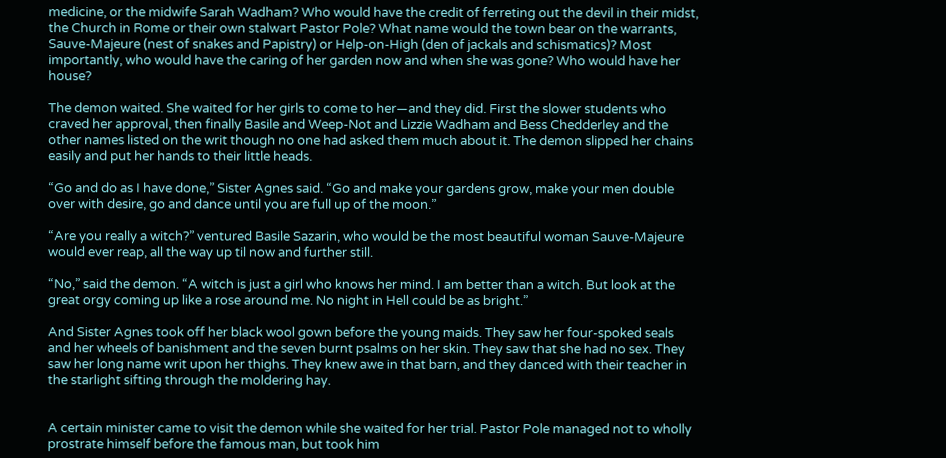medicine, or the midwife Sarah Wadham? Who would have the credit of ferreting out the devil in their midst, the Church in Rome or their own stalwart Pastor Pole? What name would the town bear on the warrants, Sauve-Majeure (nest of snakes and Papistry) or Help-on-High (den of jackals and schismatics)? Most importantly, who would have the caring of her garden now and when she was gone? Who would have her house?

The demon waited. She waited for her girls to come to her—and they did. First the slower students who craved her approval, then finally Basile and Weep-Not and Lizzie Wadham and Bess Chedderley and the other names listed on the writ though no one had asked them much about it. The demon slipped her chains easily and put her hands to their little heads.

“Go and do as I have done,” Sister Agnes said. “Go and make your gardens grow, make your men double over with desire, go and dance until you are full up of the moon.”

“Are you really a witch?” ventured Basile Sazarin, who would be the most beautiful woman Sauve-Majeure would ever reap, all the way up til now and further still.

“No,” said the demon. “A witch is just a girl who knows her mind. I am better than a witch. But look at the great orgy coming up like a rose around me. No night in Hell could be as bright.”

And Sister Agnes took off her black wool gown before the young maids. They saw her four-spoked seals and her wheels of banishment and the seven burnt psalms on her skin. They saw that she had no sex. They saw her long name writ upon her thighs. They knew awe in that barn, and they danced with their teacher in the starlight sifting through the moldering hay.


A certain minister came to visit the demon while she waited for her trial. Pastor Pole managed not to wholly prostrate himself before the famous man, but took him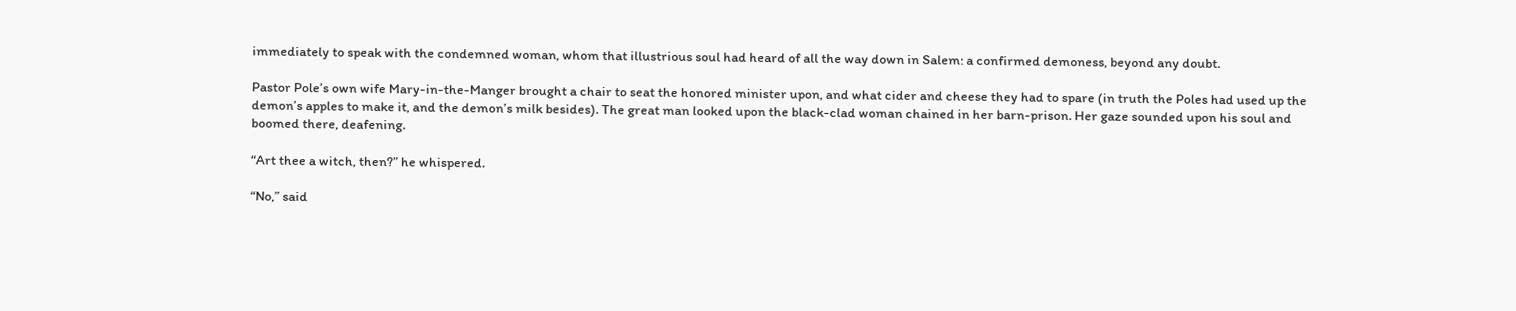immediately to speak with the condemned woman, whom that illustrious soul had heard of all the way down in Salem: a confirmed demoness, beyond any doubt.

Pastor Pole’s own wife Mary-in-the-Manger brought a chair to seat the honored minister upon, and what cider and cheese they had to spare (in truth the Poles had used up the demon’s apples to make it, and the demon’s milk besides). The great man looked upon the black-clad woman chained in her barn-prison. Her gaze sounded upon his soul and boomed there, deafening.

“Art thee a witch, then?” he whispered.

“No,” said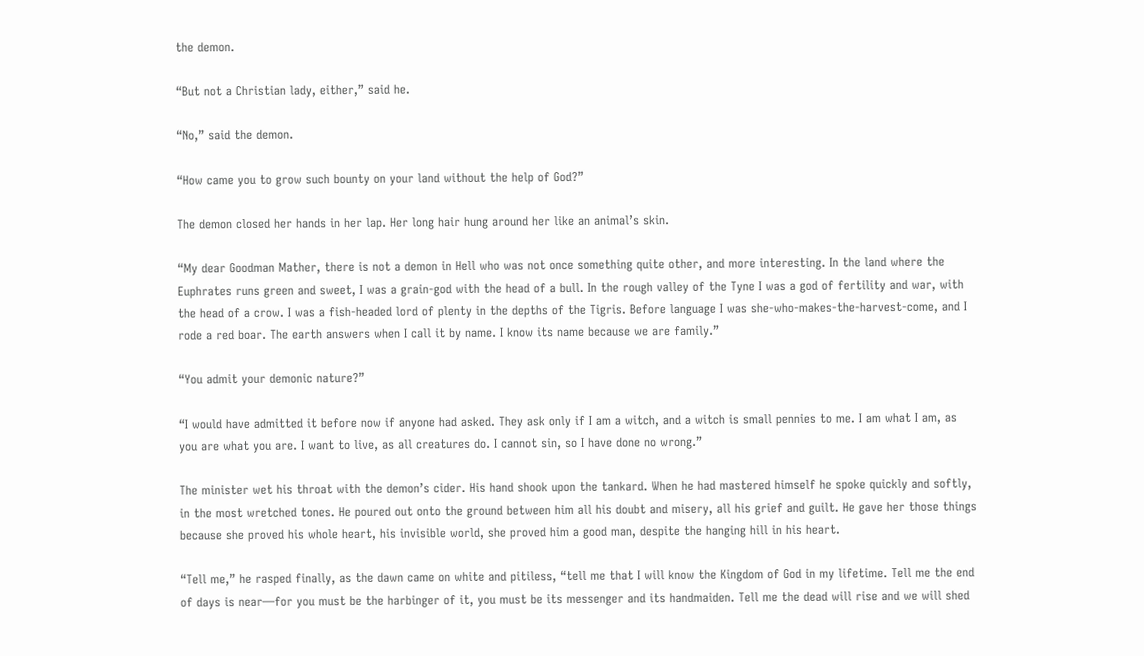the demon.

“But not a Christian lady, either,” said he.

“No,” said the demon.

“How came you to grow such bounty on your land without the help of God?”

The demon closed her hands in her lap. Her long hair hung around her like an animal’s skin.

“My dear Goodman Mather, there is not a demon in Hell who was not once something quite other, and more interesting. In the land where the Euphrates runs green and sweet, I was a grain-god with the head of a bull. In the rough valley of the Tyne I was a god of fertility and war, with the head of a crow. I was a fish-headed lord of plenty in the depths of the Tigris. Before language I was she-who-makes-the-harvest-come, and I rode a red boar. The earth answers when I call it by name. I know its name because we are family.”

“You admit your demonic nature?”

“I would have admitted it before now if anyone had asked. They ask only if I am a witch, and a witch is small pennies to me. I am what I am, as you are what you are. I want to live, as all creatures do. I cannot sin, so I have done no wrong.”

The minister wet his throat with the demon’s cider. His hand shook upon the tankard. When he had mastered himself he spoke quickly and softly, in the most wretched tones. He poured out onto the ground between him all his doubt and misery, all his grief and guilt. He gave her those things because she proved his whole heart, his invisible world, she proved him a good man, despite the hanging hill in his heart.

“Tell me,” he rasped finally, as the dawn came on white and pitiless, “tell me that I will know the Kingdom of God in my lifetime. Tell me the end of days is near—for you must be the harbinger of it, you must be its messenger and its handmaiden. Tell me the dead will rise and we will shed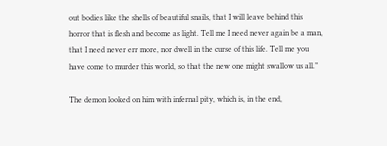out bodies like the shells of beautiful snails, that I will leave behind this horror that is flesh and become as light. Tell me I need never again be a man, that I need never err more, nor dwell in the curse of this life. Tell me you have come to murder this world, so that the new one might swallow us all.”

The demon looked on him with infernal pity, which is, in the end,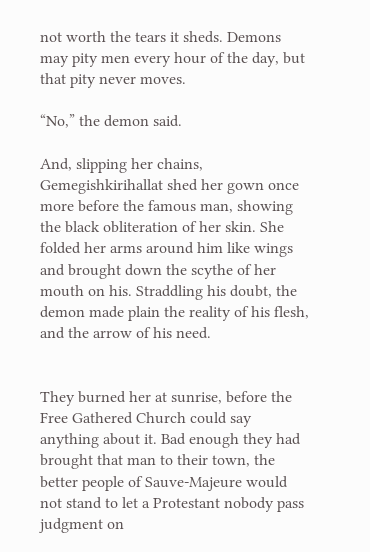not worth the tears it sheds. Demons may pity men every hour of the day, but that pity never moves.

“No,” the demon said.

And, slipping her chains, Gemegishkirihallat shed her gown once more before the famous man, showing the black obliteration of her skin. She folded her arms around him like wings and brought down the scythe of her mouth on his. Straddling his doubt, the demon made plain the reality of his flesh, and the arrow of his need.


They burned her at sunrise, before the Free Gathered Church could say anything about it. Bad enough they had brought that man to their town, the better people of Sauve-Majeure would not stand to let a Protestant nobody pass judgment on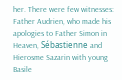her. There were few witnesses: Father Audrien, who made his apologies to Father Simon in Heaven, Sébastienne and Hierosme Sazarin with young Basile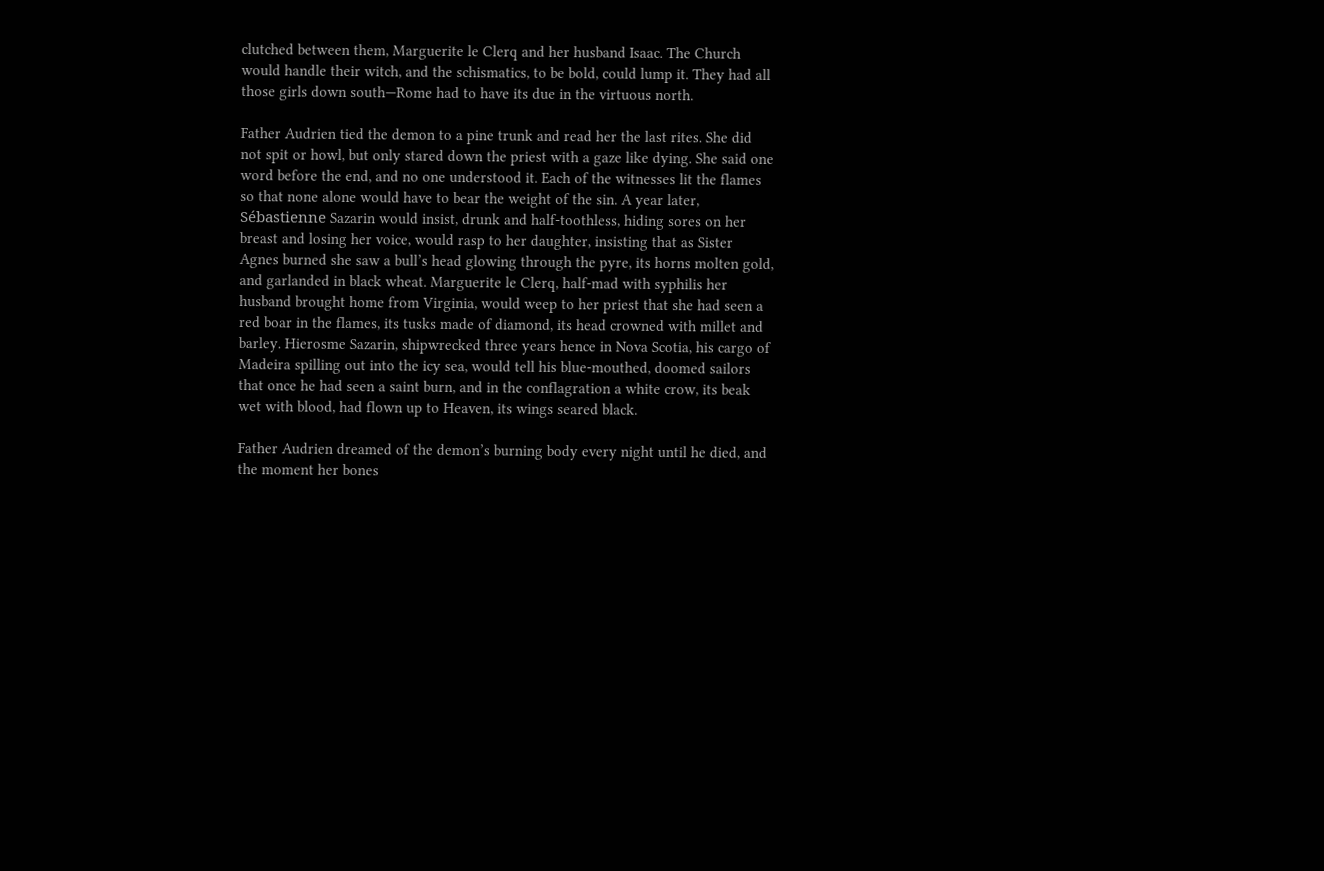clutched between them, Marguerite le Clerq and her husband Isaac. The Church would handle their witch, and the schismatics, to be bold, could lump it. They had all those girls down south—Rome had to have its due in the virtuous north.

Father Audrien tied the demon to a pine trunk and read her the last rites. She did not spit or howl, but only stared down the priest with a gaze like dying. She said one word before the end, and no one understood it. Each of the witnesses lit the flames so that none alone would have to bear the weight of the sin. A year later, Sébastienne Sazarin would insist, drunk and half-toothless, hiding sores on her breast and losing her voice, would rasp to her daughter, insisting that as Sister Agnes burned she saw a bull’s head glowing through the pyre, its horns molten gold, and garlanded in black wheat. Marguerite le Clerq, half-mad with syphilis her husband brought home from Virginia, would weep to her priest that she had seen a red boar in the flames, its tusks made of diamond, its head crowned with millet and barley. Hierosme Sazarin, shipwrecked three years hence in Nova Scotia, his cargo of Madeira spilling out into the icy sea, would tell his blue-mouthed, doomed sailors that once he had seen a saint burn, and in the conflagration a white crow, its beak wet with blood, had flown up to Heaven, its wings seared black.

Father Audrien dreamed of the demon’s burning body every night until he died, and the moment her bones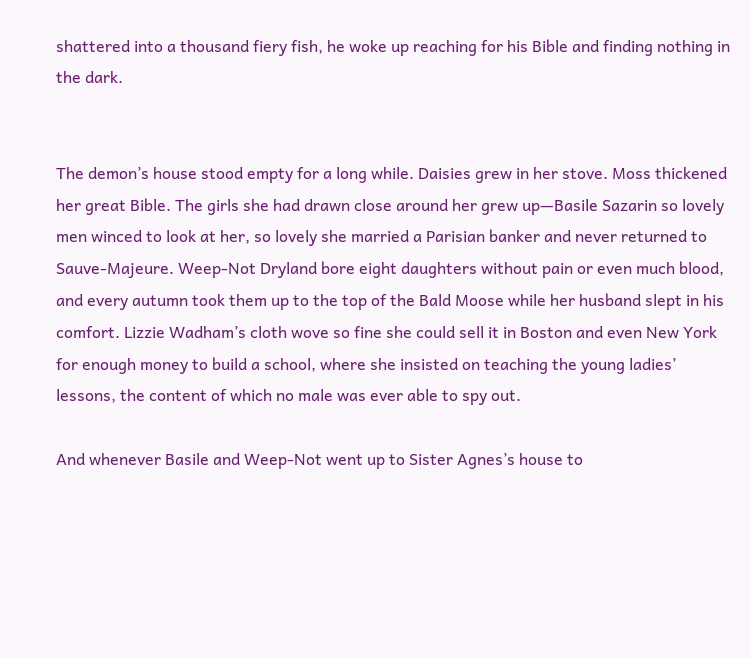shattered into a thousand fiery fish, he woke up reaching for his Bible and finding nothing in the dark.


The demon’s house stood empty for a long while. Daisies grew in her stove. Moss thickened her great Bible. The girls she had drawn close around her grew up—Basile Sazarin so lovely men winced to look at her, so lovely she married a Parisian banker and never returned to Sauve-Majeure. Weep-Not Dryland bore eight daughters without pain or even much blood, and every autumn took them up to the top of the Bald Moose while her husband slept in his comfort. Lizzie Wadham’s cloth wove so fine she could sell it in Boston and even New York for enough money to build a school, where she insisted on teaching the young ladies’ lessons, the content of which no male was ever able to spy out.

And whenever Basile and Weep-Not went up to Sister Agnes’s house to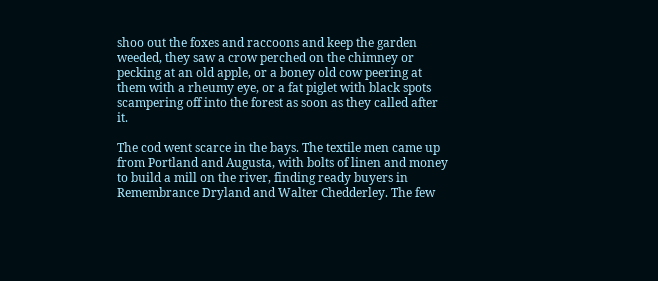shoo out the foxes and raccoons and keep the garden weeded, they saw a crow perched on the chimney or pecking at an old apple, or a boney old cow peering at them with a rheumy eye, or a fat piglet with black spots scampering off into the forest as soon as they called after it.

The cod went scarce in the bays. The textile men came up from Portland and Augusta, with bolts of linen and money to build a mill on the river, finding ready buyers in Remembrance Dryland and Walter Chedderley. The few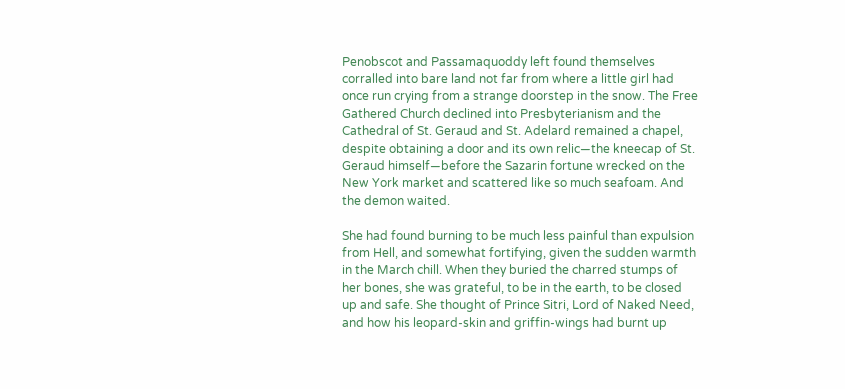Penobscot and Passamaquoddy left found themselves corralled into bare land not far from where a little girl had once run crying from a strange doorstep in the snow. The Free Gathered Church declined into Presbyterianism and the Cathedral of St. Geraud and St. Adelard remained a chapel, despite obtaining a door and its own relic—the kneecap of St. Geraud himself—before the Sazarin fortune wrecked on the New York market and scattered like so much seafoam. And the demon waited.

She had found burning to be much less painful than expulsion from Hell, and somewhat fortifying, given the sudden warmth in the March chill. When they buried the charred stumps of her bones, she was grateful, to be in the earth, to be closed up and safe. She thought of Prince Sitri, Lord of Naked Need, and how his leopard-skin and griffin-wings had burnt up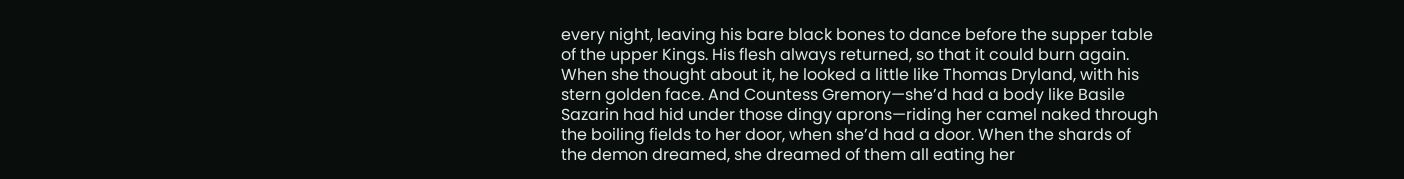every night, leaving his bare black bones to dance before the supper table of the upper Kings. His flesh always returned, so that it could burn again. When she thought about it, he looked a little like Thomas Dryland, with his stern golden face. And Countess Gremory—she’d had a body like Basile Sazarin had hid under those dingy aprons—riding her camel naked through the boiling fields to her door, when she’d had a door. When the shards of the demon dreamed, she dreamed of them all eating her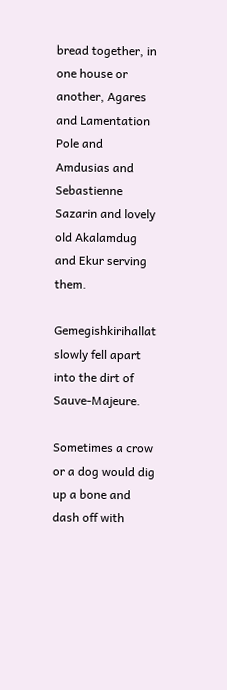bread together, in one house or another, Agares and Lamentation Pole and Amdusias and Sebastienne Sazarin and lovely old Akalamdug and Ekur serving them.

Gemegishkirihallat slowly fell apart into the dirt of Sauve-Majeure.

Sometimes a crow or a dog would dig up a bone and dash off with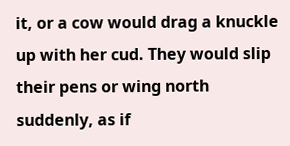it, or a cow would drag a knuckle up with her cud. They would slip their pens or wing north suddenly, as if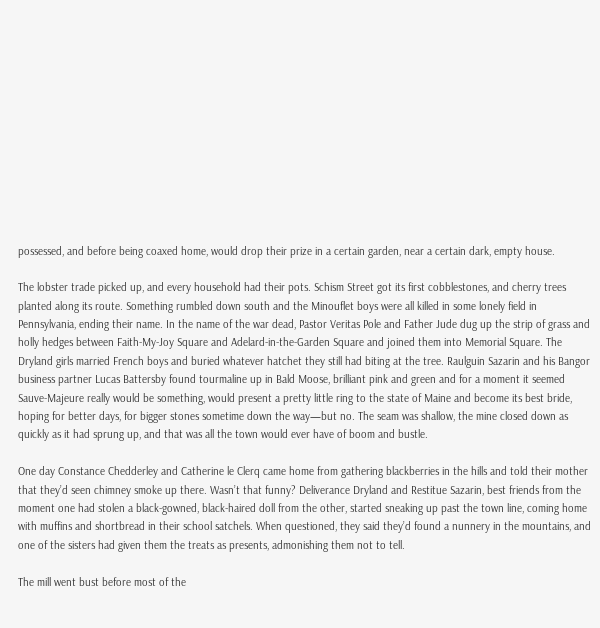possessed, and before being coaxed home, would drop their prize in a certain garden, near a certain dark, empty house.

The lobster trade picked up, and every household had their pots. Schism Street got its first cobblestones, and cherry trees planted along its route. Something rumbled down south and the Minouflet boys were all killed in some lonely field in Pennsylvania, ending their name. In the name of the war dead, Pastor Veritas Pole and Father Jude dug up the strip of grass and holly hedges between Faith-My-Joy Square and Adelard-in-the-Garden Square and joined them into Memorial Square. The Dryland girls married French boys and buried whatever hatchet they still had biting at the tree. Raulguin Sazarin and his Bangor business partner Lucas Battersby found tourmaline up in Bald Moose, brilliant pink and green and for a moment it seemed Sauve-Majeure really would be something, would present a pretty little ring to the state of Maine and become its best bride, hoping for better days, for bigger stones sometime down the way—but no. The seam was shallow, the mine closed down as quickly as it had sprung up, and that was all the town would ever have of boom and bustle.

One day Constance Chedderley and Catherine le Clerq came home from gathering blackberries in the hills and told their mother that they’d seen chimney smoke up there. Wasn’t that funny? Deliverance Dryland and Restitue Sazarin, best friends from the moment one had stolen a black-gowned, black-haired doll from the other, started sneaking up past the town line, coming home with muffins and shortbread in their school satchels. When questioned, they said they’d found a nunnery in the mountains, and one of the sisters had given them the treats as presents, admonishing them not to tell.

The mill went bust before most of the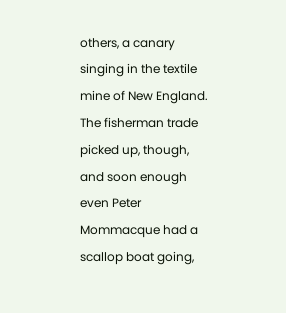others, a canary singing in the textile mine of New England. The fisherman trade picked up, though, and soon enough even Peter Mommacque had a scallop boat going,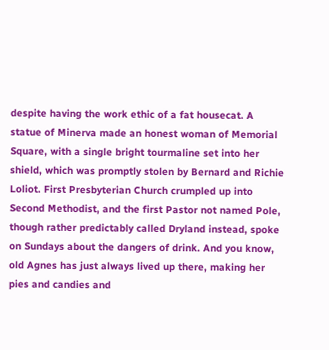despite having the work ethic of a fat housecat. A statue of Minerva made an honest woman of Memorial Square, with a single bright tourmaline set into her shield, which was promptly stolen by Bernard and Richie Loliot. First Presbyterian Church crumpled up into Second Methodist, and the first Pastor not named Pole, though rather predictably called Dryland instead, spoke on Sundays about the dangers of drink. And you know, old Agnes has just always lived up there, making her pies and candies and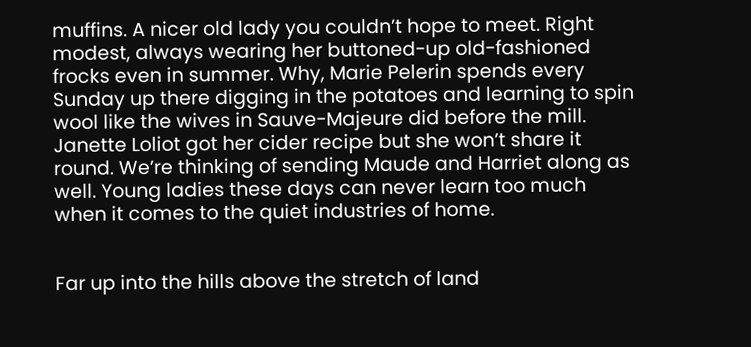muffins. A nicer old lady you couldn’t hope to meet. Right modest, always wearing her buttoned-up old-fashioned frocks even in summer. Why, Marie Pelerin spends every Sunday up there digging in the potatoes and learning to spin wool like the wives in Sauve-Majeure did before the mill. Janette Loliot got her cider recipe but she won’t share it round. We’re thinking of sending Maude and Harriet along as well. Young ladies these days can never learn too much when it comes to the quiet industries of home.


Far up into the hills above the stretch of land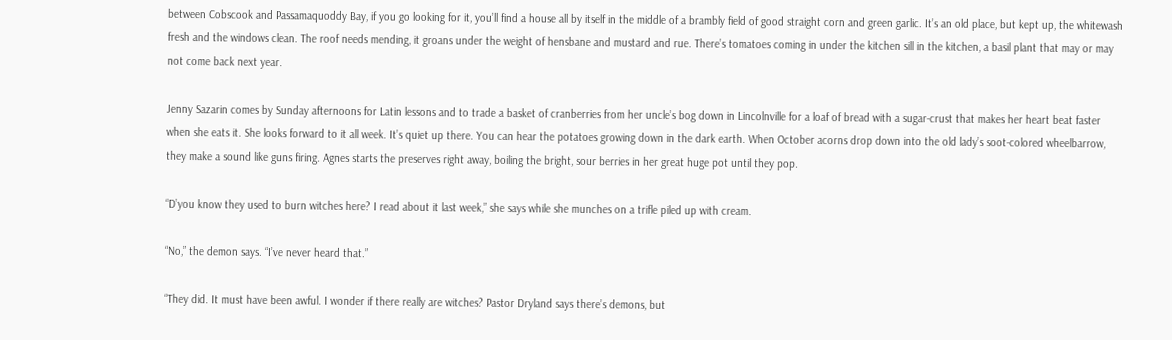between Cobscook and Passamaquoddy Bay, if you go looking for it, you’ll find a house all by itself in the middle of a brambly field of good straight corn and green garlic. It’s an old place, but kept up, the whitewash fresh and the windows clean. The roof needs mending, it groans under the weight of hensbane and mustard and rue. There’s tomatoes coming in under the kitchen sill in the kitchen, a basil plant that may or may not come back next year.

Jenny Sazarin comes by Sunday afternoons for Latin lessons and to trade a basket of cranberries from her uncle’s bog down in Lincolnville for a loaf of bread with a sugar-crust that makes her heart beat faster when she eats it. She looks forward to it all week. It’s quiet up there. You can hear the potatoes growing down in the dark earth. When October acorns drop down into the old lady’s soot-colored wheelbarrow, they make a sound like guns firing. Agnes starts the preserves right away, boiling the bright, sour berries in her great huge pot until they pop.

“D’you know they used to burn witches here? I read about it last week,” she says while she munches on a trifle piled up with cream.

“No,” the demon says. “I’ve never heard that.”

“They did. It must have been awful. I wonder if there really are witches? Pastor Dryland says there’s demons, but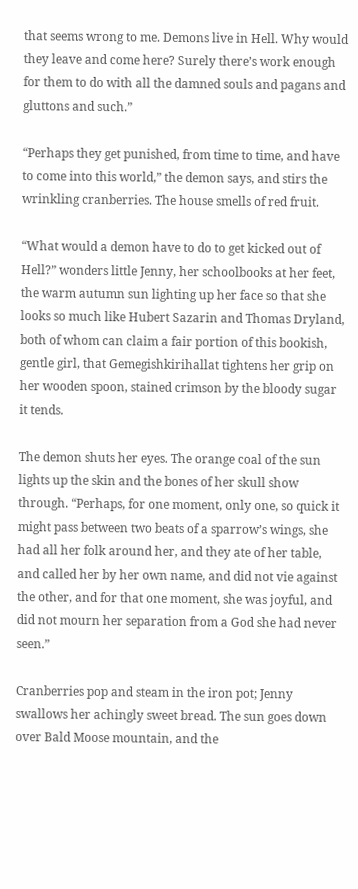that seems wrong to me. Demons live in Hell. Why would they leave and come here? Surely there’s work enough for them to do with all the damned souls and pagans and gluttons and such.”

“Perhaps they get punished, from time to time, and have to come into this world,” the demon says, and stirs the wrinkling cranberries. The house smells of red fruit.

“What would a demon have to do to get kicked out of Hell?” wonders little Jenny, her schoolbooks at her feet, the warm autumn sun lighting up her face so that she looks so much like Hubert Sazarin and Thomas Dryland, both of whom can claim a fair portion of this bookish, gentle girl, that Gemegishkirihallat tightens her grip on her wooden spoon, stained crimson by the bloody sugar it tends.

The demon shuts her eyes. The orange coal of the sun lights up the skin and the bones of her skull show through. “Perhaps, for one moment, only one, so quick it might pass between two beats of a sparrow’s wings, she had all her folk around her, and they ate of her table, and called her by her own name, and did not vie against the other, and for that one moment, she was joyful, and did not mourn her separation from a God she had never seen.”

Cranberries pop and steam in the iron pot; Jenny swallows her achingly sweet bread. The sun goes down over Bald Moose mountain, and the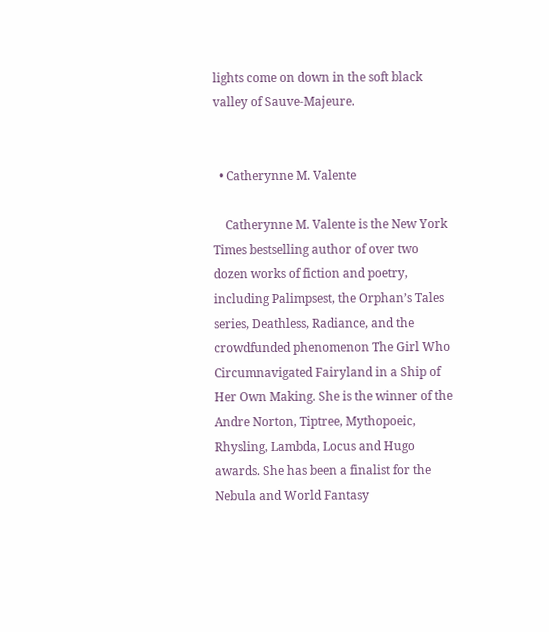lights come on down in the soft black valley of Sauve-Majeure.


  • Catherynne M. Valente

    Catherynne M. Valente is the New York Times bestselling author of over two dozen works of fiction and poetry, including Palimpsest, the Orphan’s Tales series, Deathless, Radiance, and the crowdfunded phenomenon The Girl Who Circumnavigated Fairyland in a Ship of Her Own Making. She is the winner of the Andre Norton, Tiptree, Mythopoeic, Rhysling, Lambda, Locus and Hugo awards. She has been a finalist for the Nebula and World Fantasy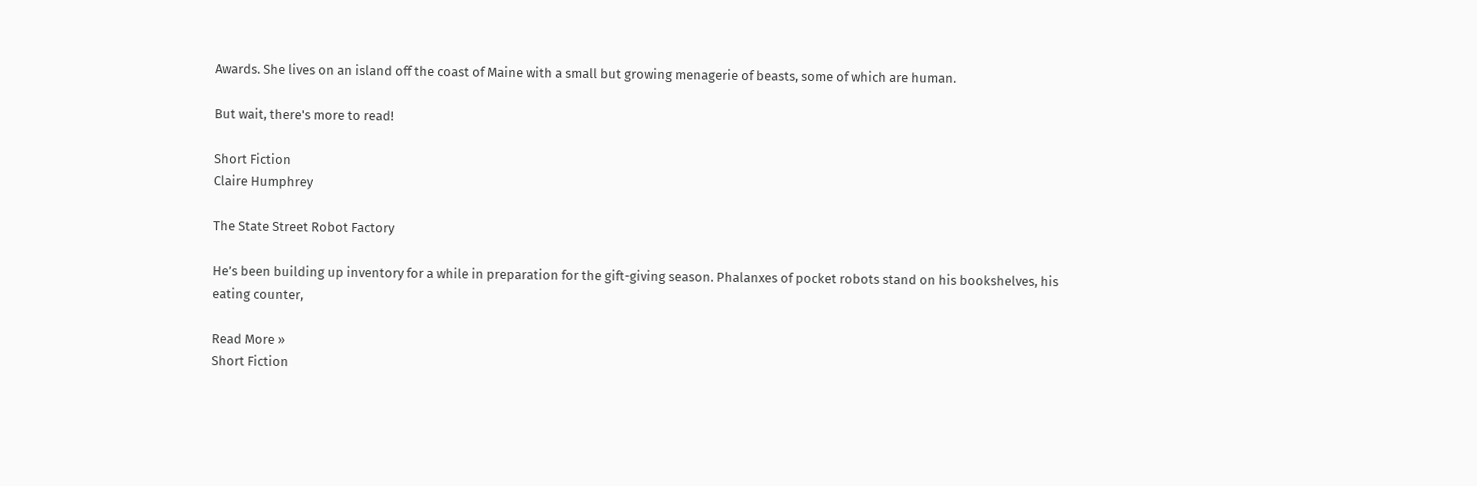Awards. She lives on an island off the coast of Maine with a small but growing menagerie of beasts, some of which are human.

But wait, there's more to read!

Short Fiction
Claire Humphrey

The State Street Robot Factory

He’s been building up inventory for a while in preparation for the gift-giving season. Phalanxes of pocket robots stand on his bookshelves, his eating counter,

Read More »
Short Fiction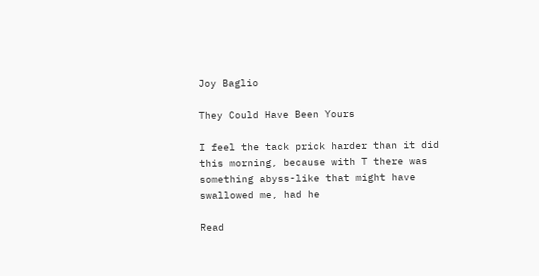Joy Baglio

They Could Have Been Yours

I feel the tack prick harder than it did this morning, because with T there was something abyss-like that might have swallowed me, had he

Read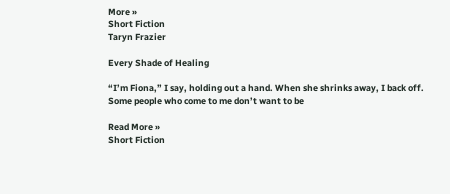More »
Short Fiction
Taryn Frazier

Every Shade of Healing

“I’m Fiona,” I say, holding out a hand. When she shrinks away, I back off. Some people who come to me don’t want to be

Read More »
Short Fiction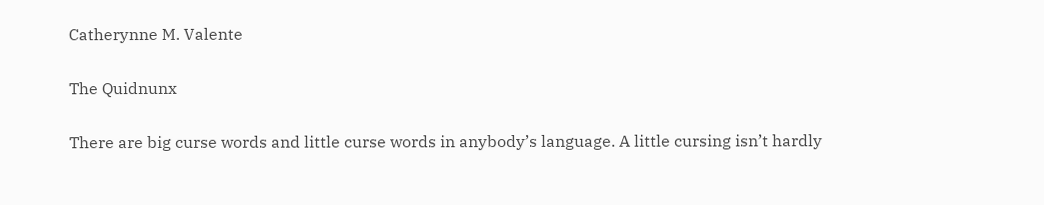Catherynne M. Valente

The Quidnunx

There are big curse words and little curse words in anybody’s language. A little cursing isn’t hardly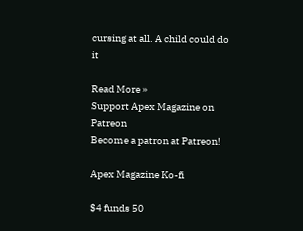cursing at all. A child could do it

Read More »
Support Apex Magazine on Patreon
Become a patron at Patreon!

Apex Magazine Ko-fi

$4 funds 50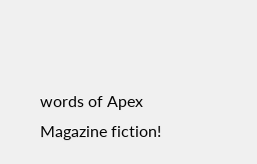words of Apex Magazine fiction!